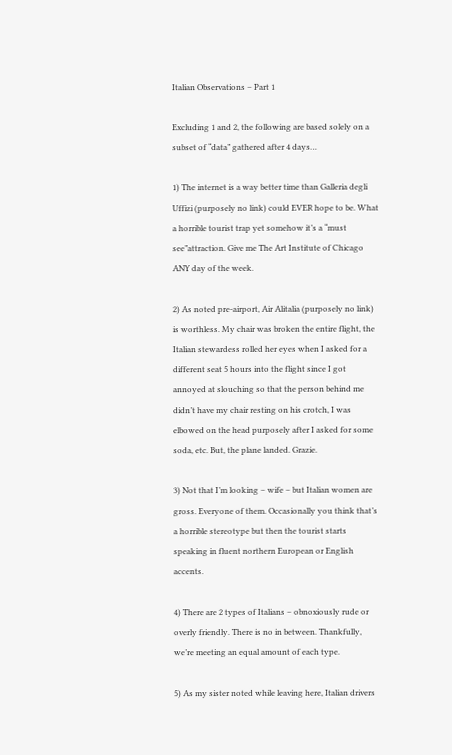Italian Observations – Part 1

Excluding 1 and 2, the following are based solely on a subset of “data” gathered after 4 days…

1) The internet is a way better time than Galleria degli Uffizi (purposely no link) could EVER hope to be. What a horrible tourist trap yet somehow it’s a “must see”attraction. Give me The Art Institute of Chicago ANY day of the week.

2) As noted pre-airport, Air Alitalia (purposely no link) is worthless. My chair was broken the entire flight, the Italian stewardess rolled her eyes when I asked for a different seat 5 hours into the flight since I got annoyed at slouching so that the person behind me didn’t have my chair resting on his crotch, I was elbowed on the head purposely after I asked for some soda, etc. But, the plane landed. Grazie.

3) Not that I’m looking – wife – but Italian women are gross. Everyone of them. Occasionally you think that’s a horrible stereotype but then the tourist starts speaking in fluent northern European or English accents.

4) There are 2 types of Italians – obnoxiously rude or overly friendly. There is no in between. Thankfully, we’re meeting an equal amount of each type.

5) As my sister noted while leaving here, Italian drivers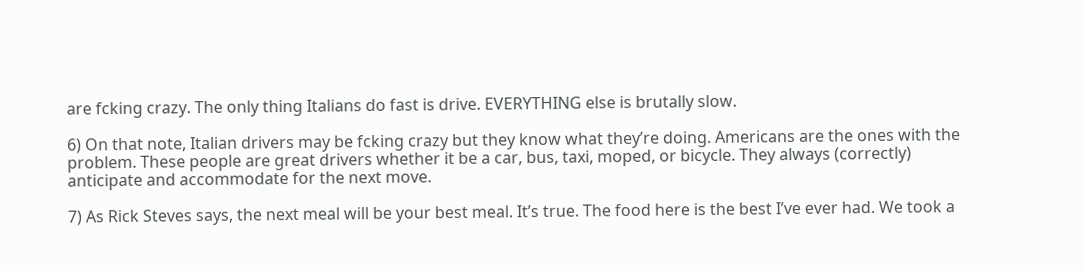are fcking crazy. The only thing Italians do fast is drive. EVERYTHING else is brutally slow.

6) On that note, Italian drivers may be fcking crazy but they know what they’re doing. Americans are the ones with the problem. These people are great drivers whether it be a car, bus, taxi, moped, or bicycle. They always (correctly) anticipate and accommodate for the next move.

7) As Rick Steves says, the next meal will be your best meal. It’s true. The food here is the best I’ve ever had. We took a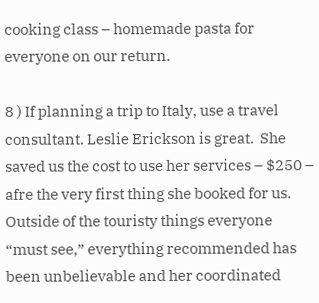cooking class – homemade pasta for everyone on our return.

8 ) If planning a trip to Italy, use a travel consultant. Leslie Erickson is great.  She saved us the cost to use her services – $250 – afre the very first thing she booked for us.  Outside of the touristy things everyone “must see,” everything recommended has been unbelievable and her coordinated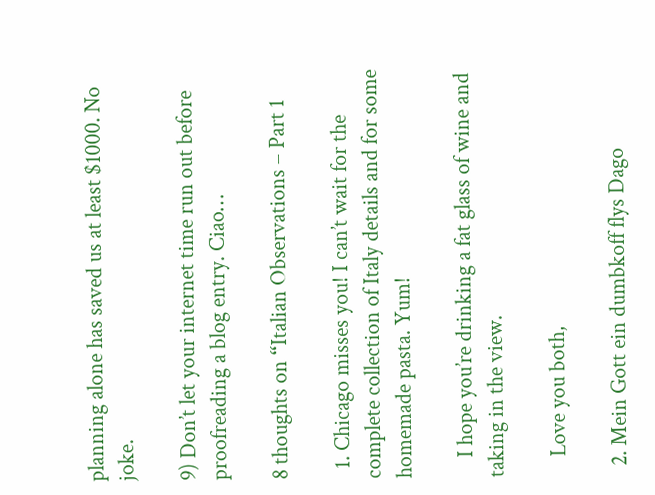planning alone has saved us at least $1000. No joke.

9) Don’t let your internet time run out before proofreading a blog entry. Ciao…

8 thoughts on “Italian Observations – Part 1

  1. Chicago misses you! I can’t wait for the complete collection of Italy details and for some homemade pasta. Yum!

    I hope you’re drinking a fat glass of wine and taking in the view.

    Love you both,

  2. Mein Gott ein dumbkoff flys Dago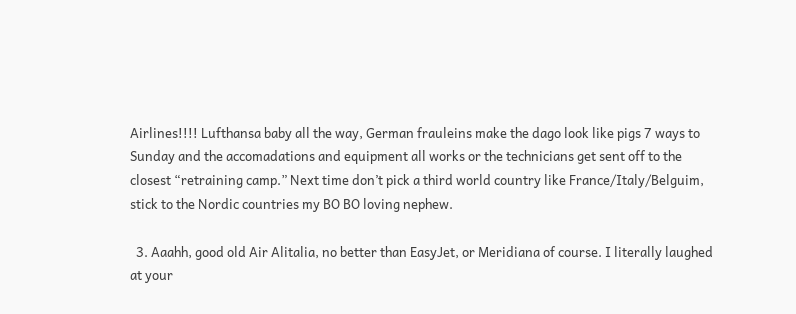Airlines!!!! Lufthansa baby all the way, German frauleins make the dago look like pigs 7 ways to Sunday and the accomadations and equipment all works or the technicians get sent off to the closest “retraining camp.” Next time don’t pick a third world country like France/Italy/Belguim, stick to the Nordic countries my BO BO loving nephew.

  3. Aaahh, good old Air Alitalia, no better than EasyJet, or Meridiana of course. I literally laughed at your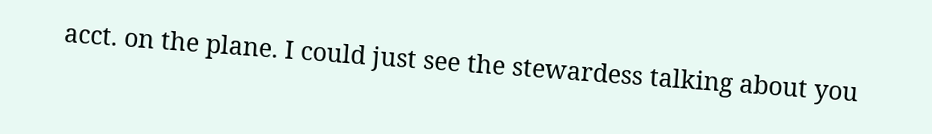acct. on the plane. I could just see the stewardess talking about you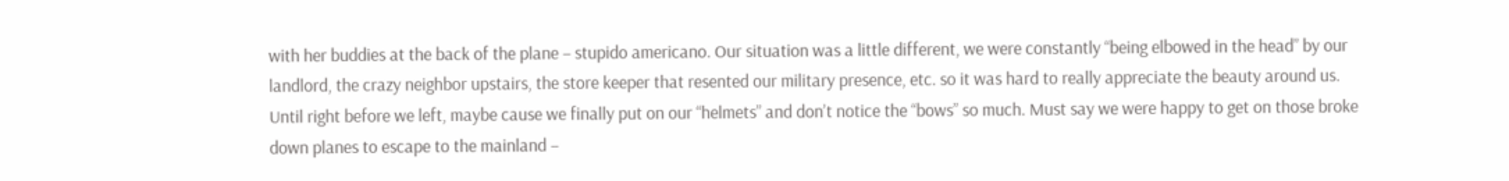with her buddies at the back of the plane – stupido americano. Our situation was a little different, we were constantly “being elbowed in the head” by our landlord, the crazy neighbor upstairs, the store keeper that resented our military presence, etc. so it was hard to really appreciate the beauty around us. Until right before we left, maybe cause we finally put on our “helmets” and don’t notice the “bows” so much. Must say we were happy to get on those broke down planes to escape to the mainland –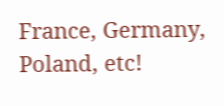France, Germany, Poland, etc!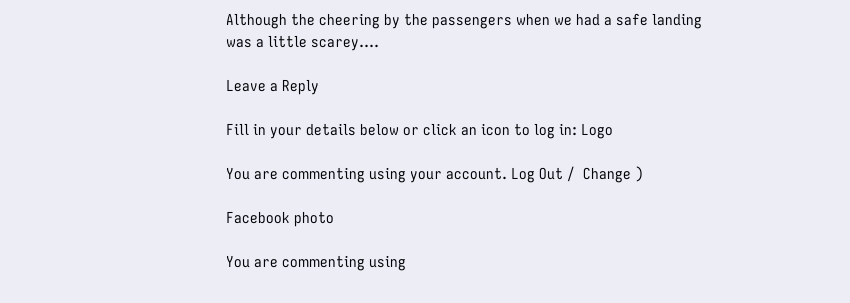Although the cheering by the passengers when we had a safe landing was a little scarey….

Leave a Reply

Fill in your details below or click an icon to log in: Logo

You are commenting using your account. Log Out /  Change )

Facebook photo

You are commenting using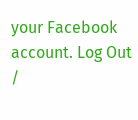your Facebook account. Log Out /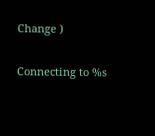Change )

Connecting to %s